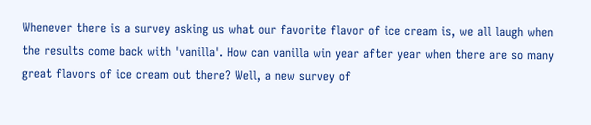Whenever there is a survey asking us what our favorite flavor of ice cream is, we all laugh when the results come back with 'vanilla'. How can vanilla win year after year when there are so many great flavors of ice cream out there? Well, a new survey of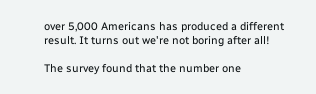over 5,000 Americans has produced a different result. It turns out we're not boring after all!

The survey found that the number one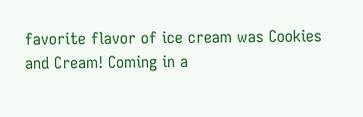favorite flavor of ice cream was Cookies and Cream! Coming in a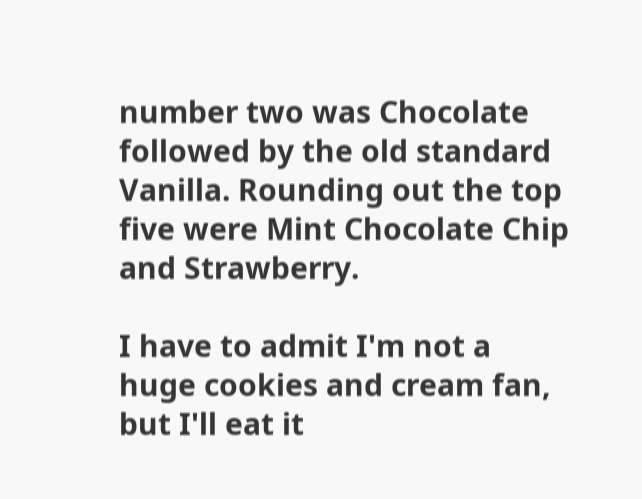number two was Chocolate followed by the old standard Vanilla. Rounding out the top five were Mint Chocolate Chip and Strawberry.

I have to admit I'm not a huge cookies and cream fan, but I'll eat it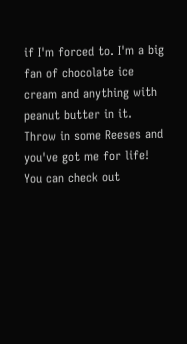if I'm forced to. I'm a big fan of chocolate ice cream and anything with peanut butter in it. Throw in some Reeses and you've got me for life! You can check out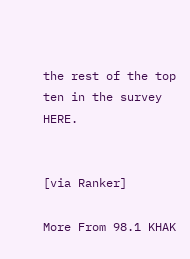the rest of the top ten in the survey HERE.


[via Ranker]

More From 98.1 KHAK